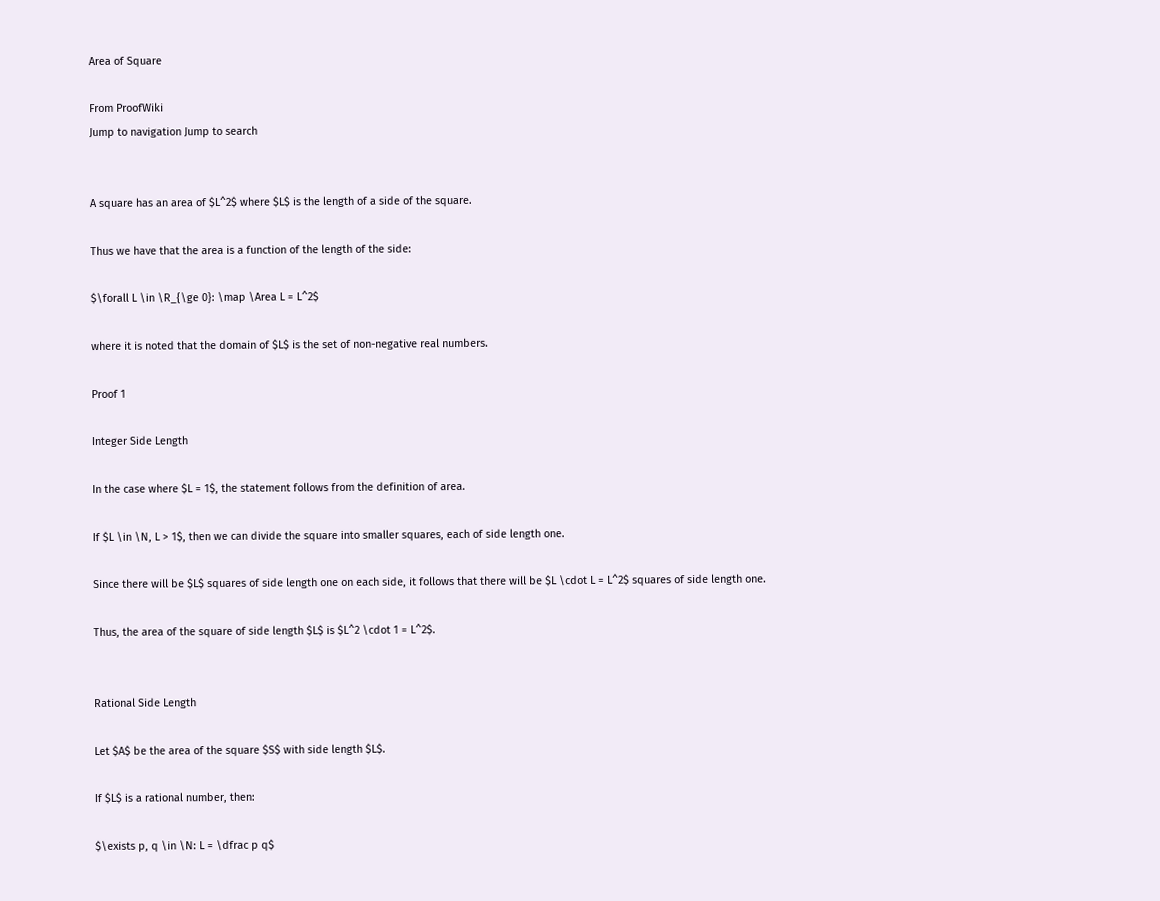Area of Square

From ProofWiki
Jump to navigation Jump to search


A square has an area of $L^2$ where $L$ is the length of a side of the square.

Thus we have that the area is a function of the length of the side:

$\forall L \in \R_{\ge 0}: \map \Area L = L^2$

where it is noted that the domain of $L$ is the set of non-negative real numbers.

Proof 1

Integer Side Length

In the case where $L = 1$, the statement follows from the definition of area.

If $L \in \N, L > 1$, then we can divide the square into smaller squares, each of side length one.

Since there will be $L$ squares of side length one on each side, it follows that there will be $L \cdot L = L^2$ squares of side length one.

Thus, the area of the square of side length $L$ is $L^2 \cdot 1 = L^2$.


Rational Side Length

Let $A$ be the area of the square $S$ with side length $L$.

If $L$ is a rational number, then:

$\exists p, q \in \N: L = \dfrac p q$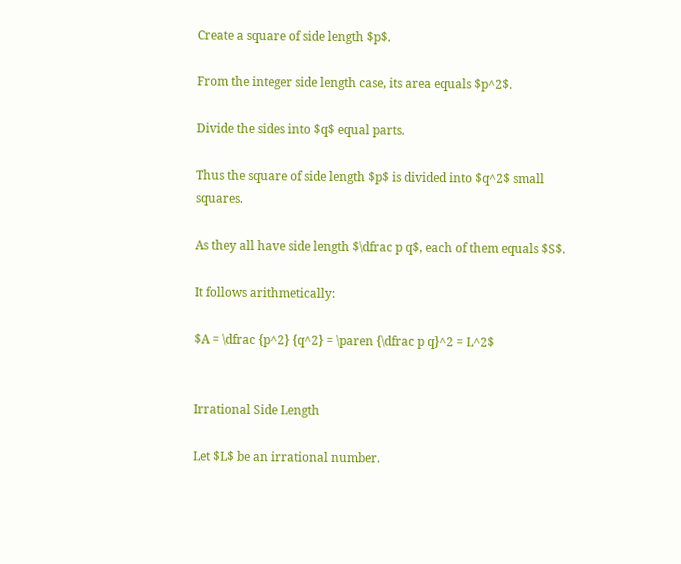Create a square of side length $p$.

From the integer side length case, its area equals $p^2$.

Divide the sides into $q$ equal parts.

Thus the square of side length $p$ is divided into $q^2$ small squares.

As they all have side length $\dfrac p q$, each of them equals $S$.

It follows arithmetically:

$A = \dfrac {p^2} {q^2} = \paren {\dfrac p q}^2 = L^2$


Irrational Side Length

Let $L$ be an irrational number.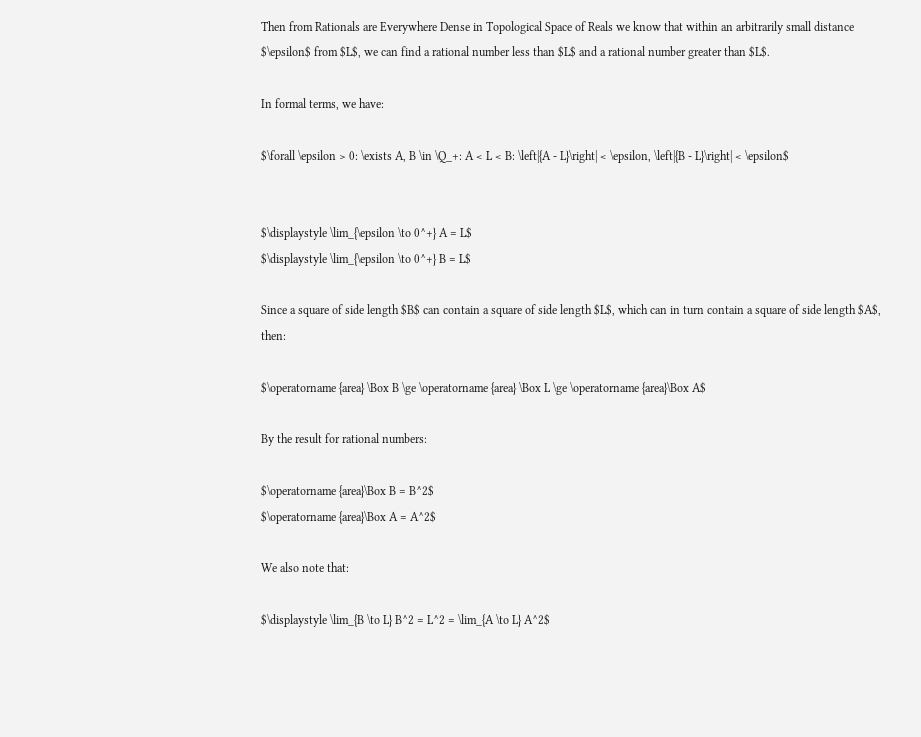Then from Rationals are Everywhere Dense in Topological Space of Reals we know that within an arbitrarily small distance $\epsilon$ from $L$, we can find a rational number less than $L$ and a rational number greater than $L$.

In formal terms, we have:

$\forall \epsilon > 0: \exists A, B \in \Q_+: A < L < B: \left|{A - L}\right| < \epsilon, \left|{B - L}\right| < \epsilon$


$\displaystyle \lim_{\epsilon \to 0^+} A = L$
$\displaystyle \lim_{\epsilon \to 0^+} B = L$

Since a square of side length $B$ can contain a square of side length $L$, which can in turn contain a square of side length $A$, then:

$\operatorname {area} \Box B \ge \operatorname {area} \Box L \ge \operatorname {area}\Box A$

By the result for rational numbers:

$\operatorname {area}\Box B = B^2$
$\operatorname {area}\Box A = A^2$

We also note that:

$\displaystyle \lim_{B \to L} B^2 = L^2 = \lim_{A \to L} A^2$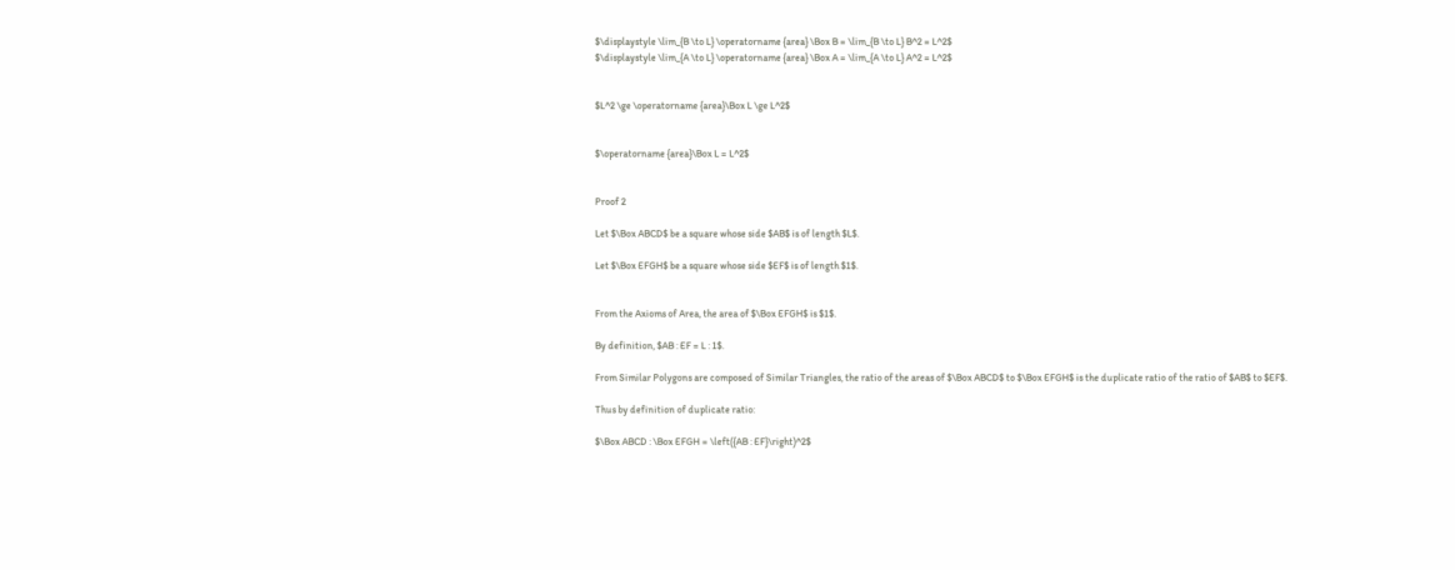$\displaystyle \lim_{B \to L} \operatorname {area} \Box B = \lim_{B \to L} B^2 = L^2$
$\displaystyle \lim_{A \to L} \operatorname {area} \Box A = \lim_{A \to L} A^2 = L^2$


$L^2 \ge \operatorname {area}\Box L \ge L^2$


$\operatorname {area}\Box L = L^2$


Proof 2

Let $\Box ABCD$ be a square whose side $AB$ is of length $L$.

Let $\Box EFGH$ be a square whose side $EF$ is of length $1$.


From the Axioms of Area, the area of $\Box EFGH$ is $1$.

By definition, $AB : EF = L : 1$.

From Similar Polygons are composed of Similar Triangles, the ratio of the areas of $\Box ABCD$ to $\Box EFGH$ is the duplicate ratio of the ratio of $AB$ to $EF$.

Thus by definition of duplicate ratio:

$\Box ABCD : \Box EFGH = \left({AB : EF}\right)^2$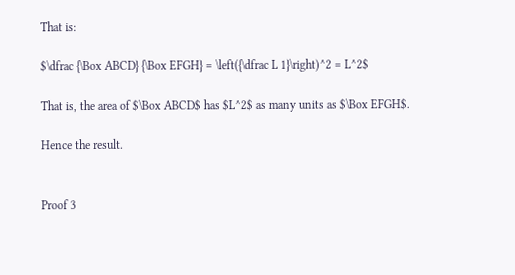That is:

$\dfrac {\Box ABCD} {\Box EFGH} = \left({\dfrac L 1}\right)^2 = L^2$

That is, the area of $\Box ABCD$ has $L^2$ as many units as $\Box EFGH$.

Hence the result.


Proof 3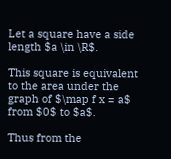Let a square have a side length $a \in \R$.

This square is equivalent to the area under the graph of $\map f x = a$ from $0$ to $a$.

Thus from the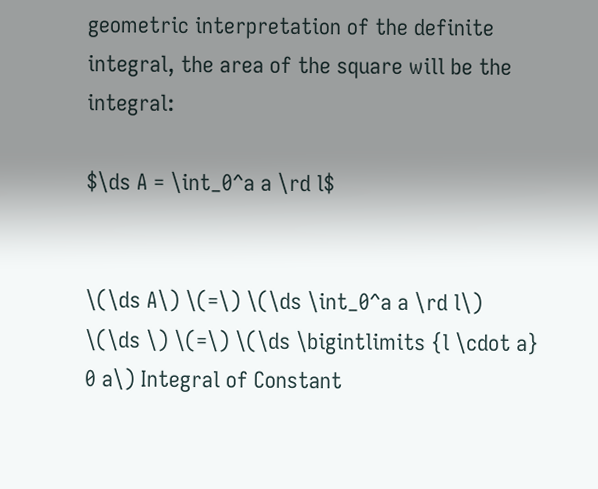geometric interpretation of the definite integral, the area of the square will be the integral:

$\ds A = \int_0^a a \rd l$


\(\ds A\) \(=\) \(\ds \int_0^a a \rd l\)
\(\ds \) \(=\) \(\ds \bigintlimits {l \cdot a} 0 a\) Integral of Constant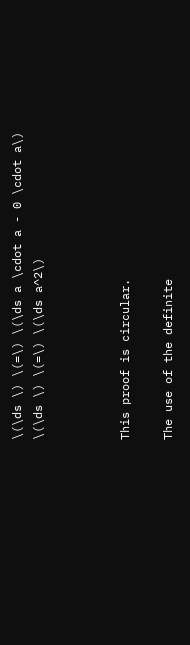\(\ds \) \(=\) \(\ds a \cdot a - 0 \cdot a\)
\(\ds \) \(=\) \(\ds a^2\)



This proof is circular.

The use of the definite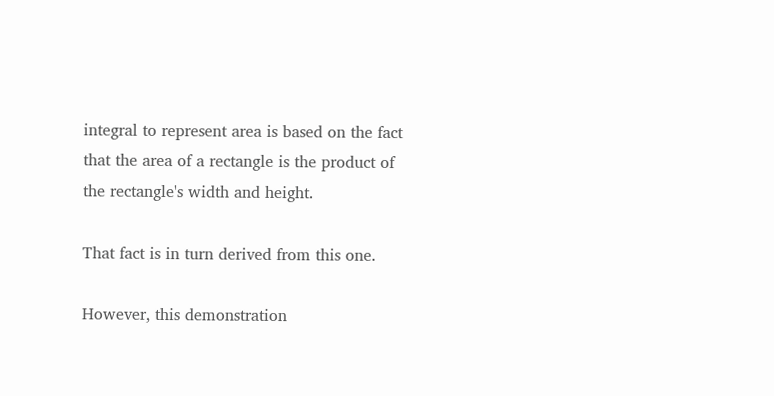integral to represent area is based on the fact that the area of a rectangle is the product of the rectangle's width and height.

That fact is in turn derived from this one.

However, this demonstration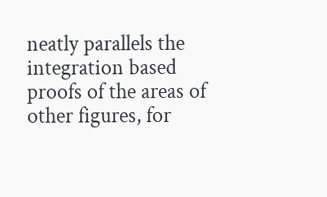neatly parallels the integration based proofs of the areas of other figures, for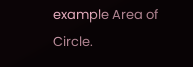example Area of Circle.